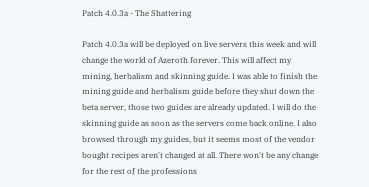Patch 4.0.3a - The Shattering

Patch 4.0.3a will be deployed on live servers this week and will change the world of Azeroth forever. This will affect my mining, herbalism and skinning guide. I was able to finish the mining guide and herbalism guide before they shut down the beta server, those two guides are already updated. I will do the skinning guide as soon as the servers come back online. I also browsed through my guides, but it seems most of the vendor bought recipes aren't changed at all. There won't be any change for the rest of the professions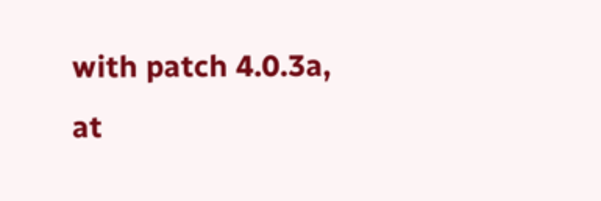with patch 4.0.3a, at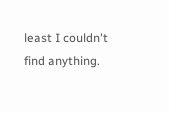least I couldn't find anything.